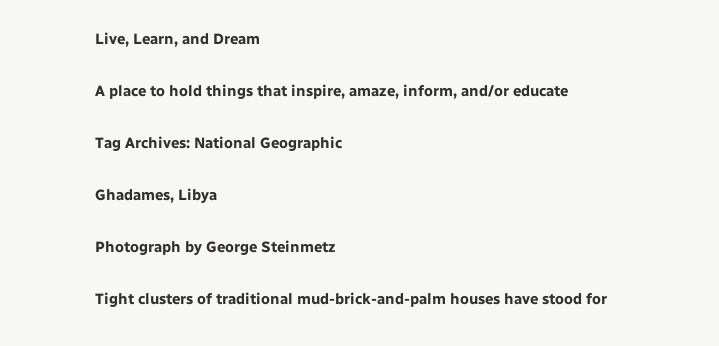Live, Learn, and Dream

A place to hold things that inspire, amaze, inform, and/or educate

Tag Archives: National Geographic

Ghadames, Libya

Photograph by George Steinmetz

Tight clusters of traditional mud-brick-and-palm houses have stood for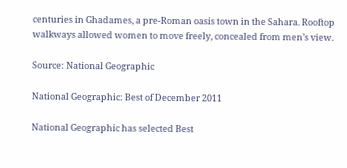centuries in Ghadames, a pre-Roman oasis town in the Sahara. Rooftop walkways allowed women to move freely, concealed from men’s view.

Source: National Geographic

National Geographic: Best of December 2011

National Geographic has selected Best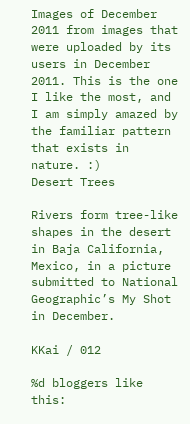Images of December 2011 from images that were uploaded by its users in December 2011. This is the one I like the most, and I am simply amazed by the familiar pattern that exists in nature. :)
Desert Trees

Rivers form tree-like shapes in the desert in Baja California, Mexico, in a picture submitted to National Geographic’s My Shot in December.

KKai / 012

%d bloggers like this: